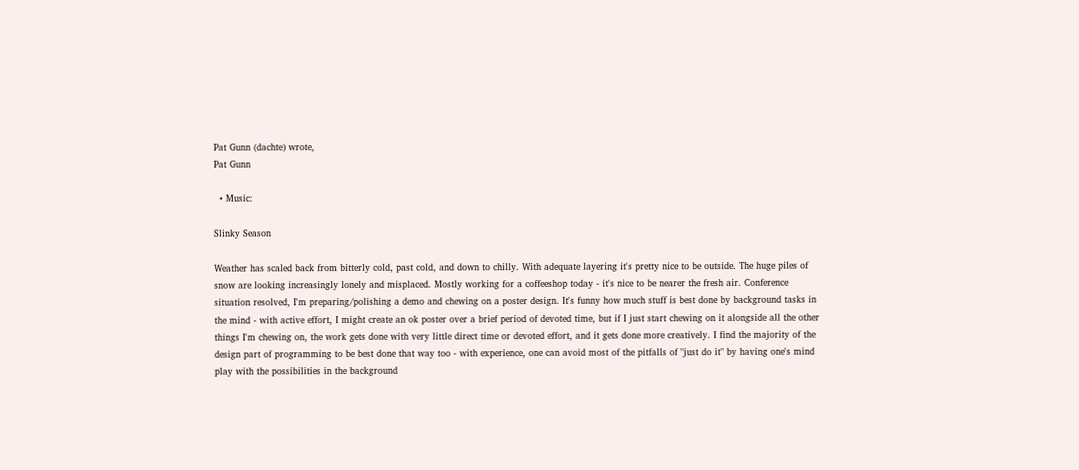Pat Gunn (dachte) wrote,
Pat Gunn

  • Music:

Slinky Season

Weather has scaled back from bitterly cold, past cold, and down to chilly. With adequate layering it's pretty nice to be outside. The huge piles of snow are looking increasingly lonely and misplaced. Mostly working for a coffeeshop today - it's nice to be nearer the fresh air. Conference situation resolved, I'm preparing/polishing a demo and chewing on a poster design. It's funny how much stuff is best done by background tasks in the mind - with active effort, I might create an ok poster over a brief period of devoted time, but if I just start chewing on it alongside all the other things I'm chewing on, the work gets done with very little direct time or devoted effort, and it gets done more creatively. I find the majority of the design part of programming to be best done that way too - with experience, one can avoid most of the pitfalls of "just do it" by having one's mind play with the possibilities in the background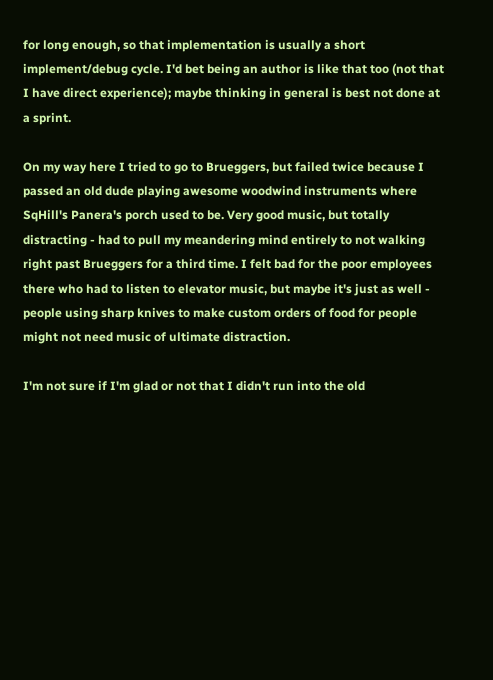for long enough, so that implementation is usually a short implement/debug cycle. I'd bet being an author is like that too (not that I have direct experience); maybe thinking in general is best not done at a sprint.

On my way here I tried to go to Brueggers, but failed twice because I passed an old dude playing awesome woodwind instruments where SqHill's Panera's porch used to be. Very good music, but totally distracting - had to pull my meandering mind entirely to not walking right past Brueggers for a third time. I felt bad for the poor employees there who had to listen to elevator music, but maybe it's just as well - people using sharp knives to make custom orders of food for people might not need music of ultimate distraction.

I'm not sure if I'm glad or not that I didn't run into the old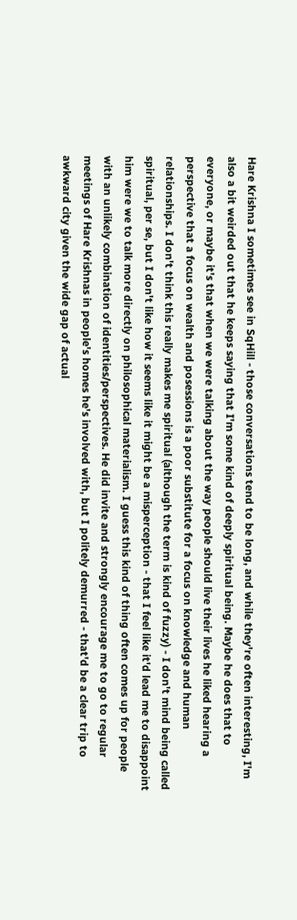Hare Krishna I sometimes see in SqHill - those conversations tend to be long, and while they're often interesting, I'm also a bit weirded out that he keeps saying that I'm some kind of deeply spiritual being. Maybe he does that to everyone, or maybe it's that when we were talking about the way people should live their lives he liked hearing a perspective that a focus on wealth and posessions is a poor substitute for a focus on knowledge and human relationships. I don't think this really makes me spiritual (although the term is kind of fuzzy) - I don't mind being called spiritual, per se, but I don't like how it seems like it might be a misperception - that I feel like it'd lead me to disappoint him were we to talk more directly on philosophical materialism. I guess this kind of thing often comes up for people with an unlikely combination of identities/perspectives. He did invite and strongly encourage me to go to regular meetings of Hare Krishnas in people's homes he's involved with, but I politely demurred - that'd be a clear trip to awkward city given the wide gap of actual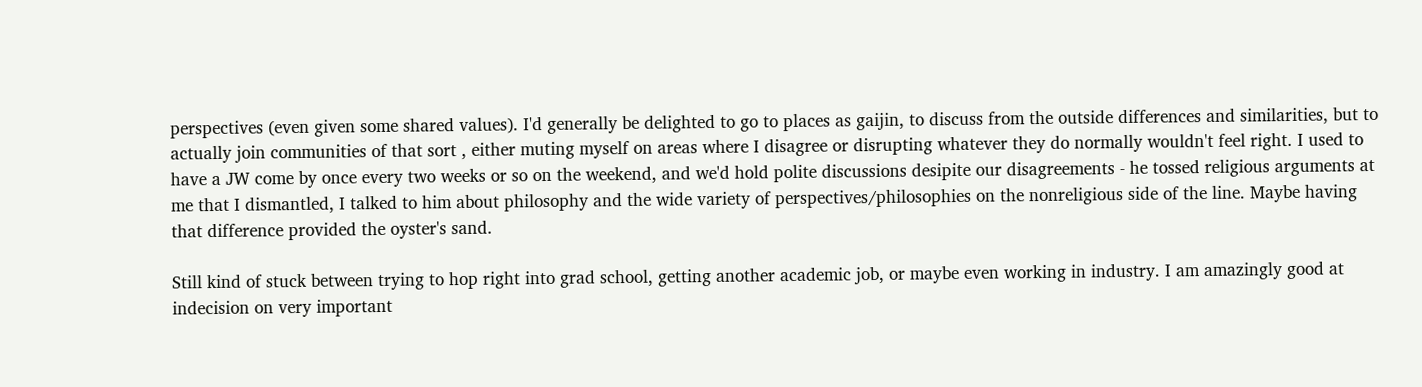perspectives (even given some shared values). I'd generally be delighted to go to places as gaijin, to discuss from the outside differences and similarities, but to actually join communities of that sort , either muting myself on areas where I disagree or disrupting whatever they do normally wouldn't feel right. I used to have a JW come by once every two weeks or so on the weekend, and we'd hold polite discussions desipite our disagreements - he tossed religious arguments at me that I dismantled, I talked to him about philosophy and the wide variety of perspectives/philosophies on the nonreligious side of the line. Maybe having that difference provided the oyster's sand.

Still kind of stuck between trying to hop right into grad school, getting another academic job, or maybe even working in industry. I am amazingly good at indecision on very important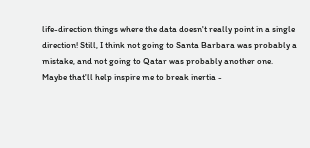life-direction things where the data doesn't really point in a single direction! Still, I think not going to Santa Barbara was probably a mistake, and not going to Qatar was probably another one. Maybe that'll help inspire me to break inertia -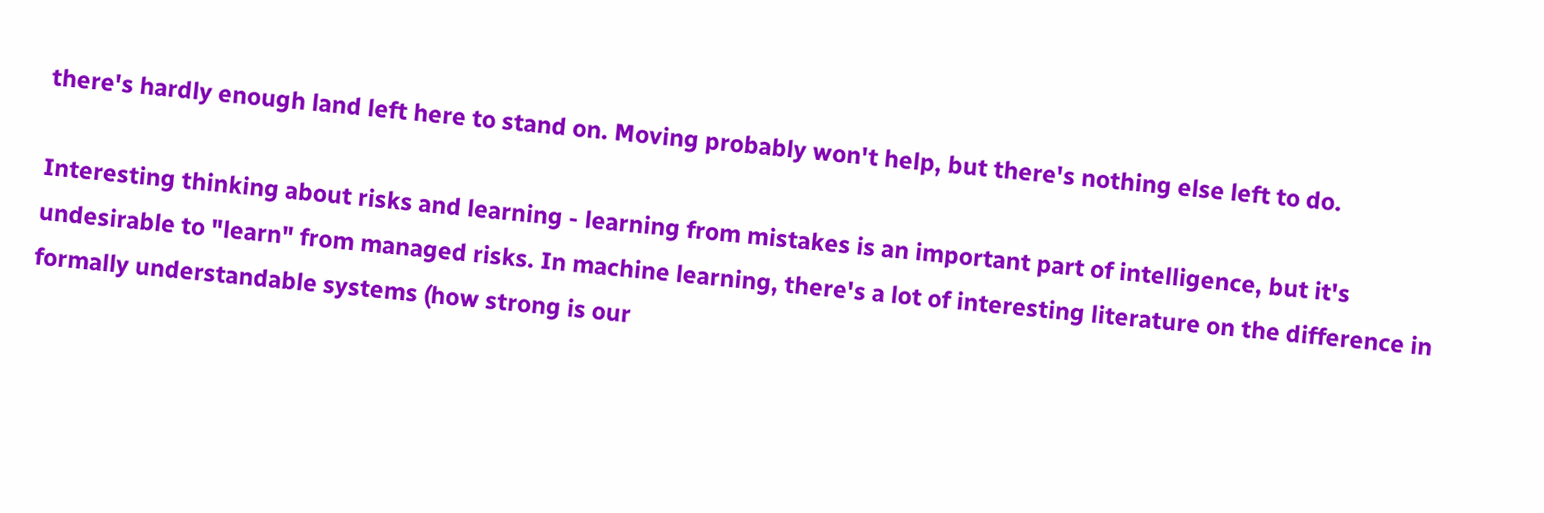there's hardly enough land left here to stand on. Moving probably won't help, but there's nothing else left to do.

Interesting thinking about risks and learning - learning from mistakes is an important part of intelligence, but it's undesirable to "learn" from managed risks. In machine learning, there's a lot of interesting literature on the difference in formally understandable systems (how strong is our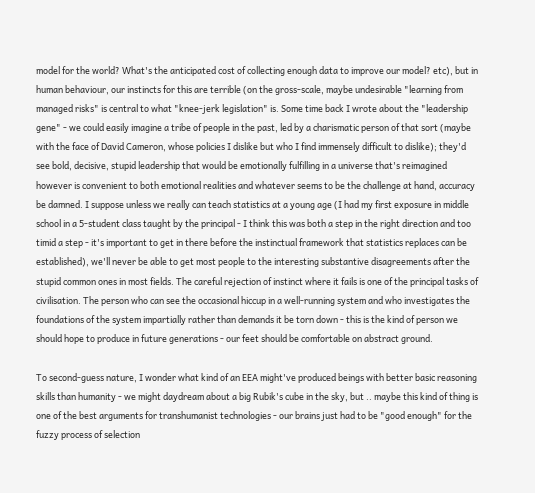model for the world? What's the anticipated cost of collecting enough data to improve our model? etc), but in human behaviour, our instincts for this are terrible (on the gross-scale, maybe undesirable "learning from managed risks" is central to what "knee-jerk legislation" is. Some time back I wrote about the "leadership gene" - we could easily imagine a tribe of people in the past, led by a charismatic person of that sort (maybe with the face of David Cameron, whose policies I dislike but who I find immensely difficult to dislike); they'd see bold, decisive, stupid leadership that would be emotionally fulfilling in a universe that's reimagined however is convenient to both emotional realities and whatever seems to be the challenge at hand, accuracy be damned. I suppose unless we really can teach statistics at a young age (I had my first exposure in middle school in a 5-student class taught by the principal - I think this was both a step in the right direction and too timid a step - it's important to get in there before the instinctual framework that statistics replaces can be established), we'll never be able to get most people to the interesting substantive disagreements after the stupid common ones in most fields. The careful rejection of instinct where it fails is one of the principal tasks of civilisation. The person who can see the occasional hiccup in a well-running system and who investigates the foundations of the system impartially rather than demands it be torn down - this is the kind of person we should hope to produce in future generations - our feet should be comfortable on abstract ground.

To second-guess nature, I wonder what kind of an EEA might've produced beings with better basic reasoning skills than humanity - we might daydream about a big Rubik's cube in the sky, but .. maybe this kind of thing is one of the best arguments for transhumanist technologies - our brains just had to be "good enough" for the fuzzy process of selection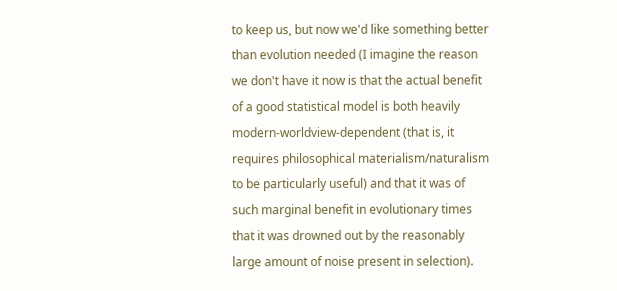to keep us, but now we'd like something better than evolution needed (I imagine the reason we don't have it now is that the actual benefit of a good statistical model is both heavily modern-worldview-dependent (that is, it requires philosophical materialism/naturalism to be particularly useful) and that it was of such marginal benefit in evolutionary times that it was drowned out by the reasonably large amount of noise present in selection).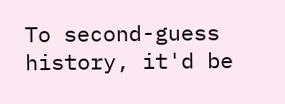To second-guess history, it'd be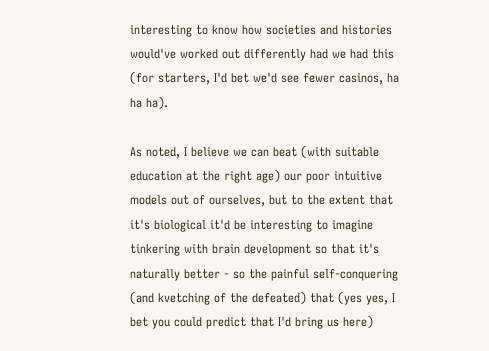interesting to know how societies and histories would've worked out differently had we had this (for starters, I'd bet we'd see fewer casinos, ha ha ha).

As noted, I believe we can beat (with suitable education at the right age) our poor intuitive models out of ourselves, but to the extent that it's biological it'd be interesting to imagine tinkering with brain development so that it's naturally better - so the painful self-conquering (and kvetching of the defeated) that (yes yes, I bet you could predict that I'd bring us here)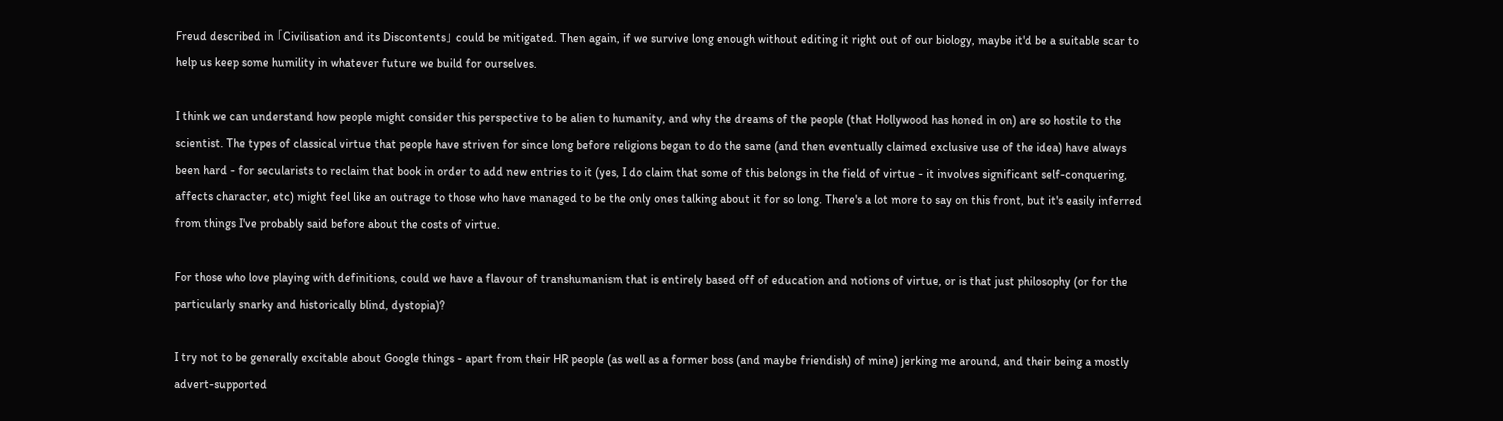Freud described in 「Civilisation and its Discontents」 could be mitigated. Then again, if we survive long enough without editing it right out of our biology, maybe it'd be a suitable scar to help us keep some humility in whatever future we build for ourselves.

I think we can understand how people might consider this perspective to be alien to humanity, and why the dreams of the people (that Hollywood has honed in on) are so hostile to the scientist. The types of classical virtue that people have striven for since long before religions began to do the same (and then eventually claimed exclusive use of the idea) have always been hard - for secularists to reclaim that book in order to add new entries to it (yes, I do claim that some of this belongs in the field of virtue - it involves significant self-conquering, affects character, etc) might feel like an outrage to those who have managed to be the only ones talking about it for so long. There's a lot more to say on this front, but it's easily inferred from things I've probably said before about the costs of virtue.

For those who love playing with definitions, could we have a flavour of transhumanism that is entirely based off of education and notions of virtue, or is that just philosophy (or for the particularly snarky and historically blind, dystopia)?

I try not to be generally excitable about Google things - apart from their HR people (as well as a former boss (and maybe friendish) of mine) jerking me around, and their being a mostly advert-supported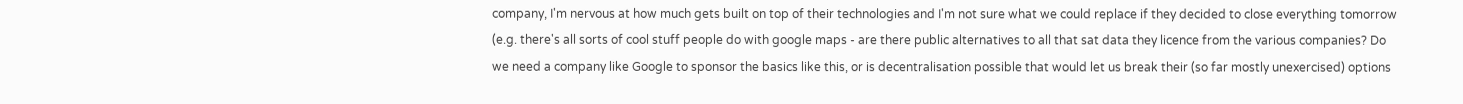company, I'm nervous at how much gets built on top of their technologies and I'm not sure what we could replace if they decided to close everything tomorrow (e.g. there's all sorts of cool stuff people do with google maps - are there public alternatives to all that sat data they licence from the various companies? Do we need a company like Google to sponsor the basics like this, or is decentralisation possible that would let us break their (so far mostly unexercised) options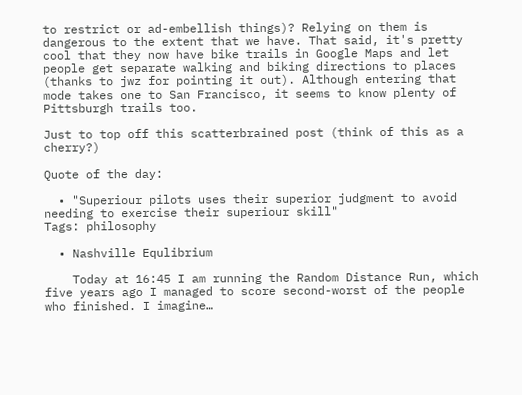to restrict or ad-embellish things)? Relying on them is dangerous to the extent that we have. That said, it's pretty cool that they now have bike trails in Google Maps and let people get separate walking and biking directions to places (thanks to jwz for pointing it out). Although entering that mode takes one to San Francisco, it seems to know plenty of Pittsburgh trails too.

Just to top off this scatterbrained post (think of this as a cherry?)

Quote of the day:

  • "Superiour pilots uses their superior judgment to avoid needing to exercise their superiour skill"
Tags: philosophy

  • Nashville Equlibrium

    Today at 16:45 I am running the Random Distance Run, which five years ago I managed to score second-worst of the people who finished. I imagine…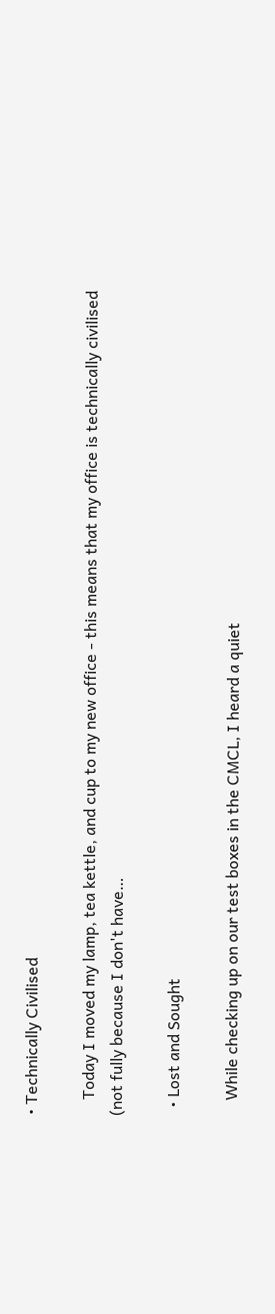• Technically Civilised

    Today I moved my lamp, tea kettle, and cup to my new office - this means that my office is technically civilised (not fully because I don't have…

  • Lost and Sought

    While checking up on our test boxes in the CMCL, I heard a quiet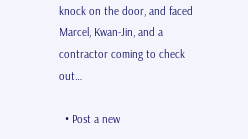knock on the door, and faced Marcel, Kwan-Jin, and a contractor coming to check out…

  • Post a new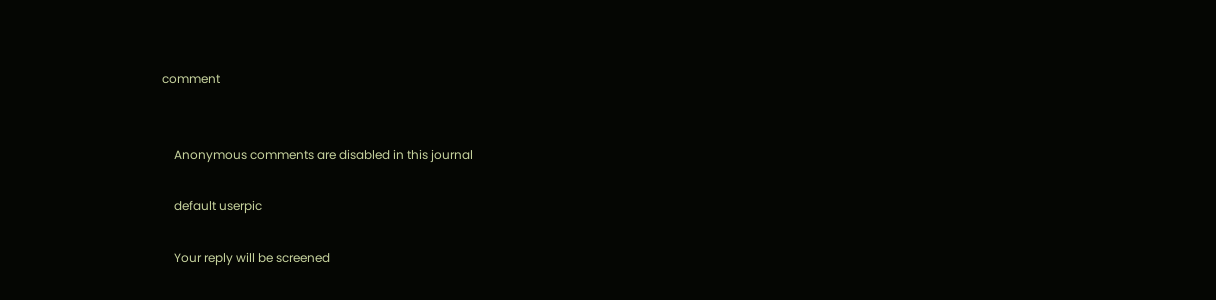comment


    Anonymous comments are disabled in this journal

    default userpic

    Your reply will be screened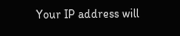Your IP address will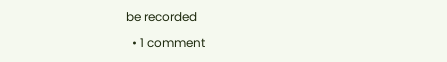be recorded

  • 1 comment